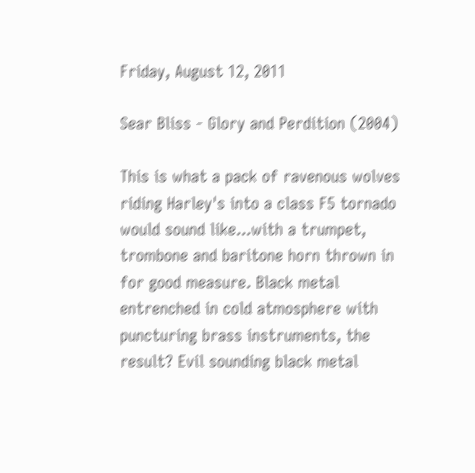Friday, August 12, 2011

Sear Bliss - Glory and Perdition (2004)

This is what a pack of ravenous wolves riding Harley's into a class F5 tornado would sound like...with a trumpet, trombone and baritone horn thrown in for good measure. Black metal entrenched in cold atmosphere with puncturing brass instruments, the result? Evil sounding black metal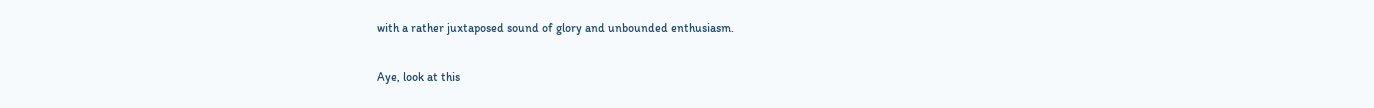with a rather juxtaposed sound of glory and unbounded enthusiasm.

Aye, look at this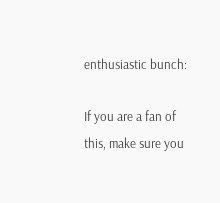enthusiastic bunch:

If you are a fan of this, make sure you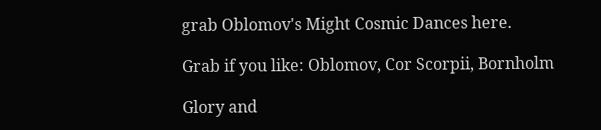grab Oblomov's Might Cosmic Dances here.

Grab if you like: Oblomov, Cor Scorpii, Bornholm

Glory and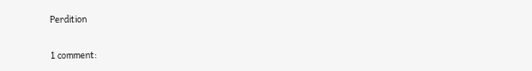Perdition

1 comment: